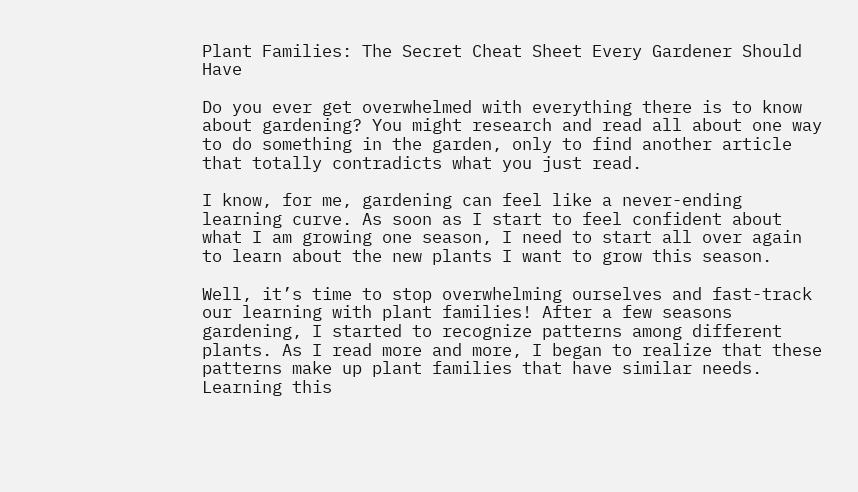Plant Families: The Secret Cheat Sheet Every Gardener Should Have

Do you ever get overwhelmed with everything there is to know about gardening? You might research and read all about one way to do something in the garden, only to find another article that totally contradicts what you just read.

I know, for me, gardening can feel like a never-ending learning curve. As soon as I start to feel confident about what I am growing one season, I need to start all over again to learn about the new plants I want to grow this season.

Well, it’s time to stop overwhelming ourselves and fast-track our learning with plant families! After a few seasons gardening, I started to recognize patterns among different plants. As I read more and more, I began to realize that these patterns make up plant families that have similar needs. Learning this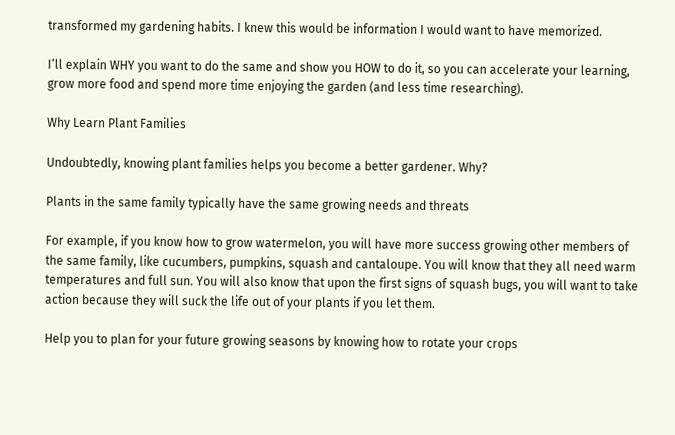transformed my gardening habits. I knew this would be information I would want to have memorized.

I’ll explain WHY you want to do the same and show you HOW to do it, so you can accelerate your learning, grow more food and spend more time enjoying the garden (and less time researching).

Why Learn Plant Families

Undoubtedly, knowing plant families helps you become a better gardener. Why?

Plants in the same family typically have the same growing needs and threats

For example, if you know how to grow watermelon, you will have more success growing other members of the same family, like cucumbers, pumpkins, squash and cantaloupe. You will know that they all need warm temperatures and full sun. You will also know that upon the first signs of squash bugs, you will want to take action because they will suck the life out of your plants if you let them.

Help you to plan for your future growing seasons by knowing how to rotate your crops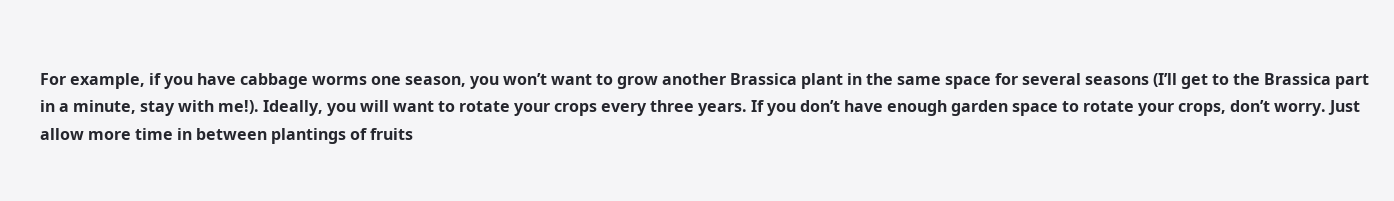For example, if you have cabbage worms one season, you won’t want to grow another Brassica plant in the same space for several seasons (I’ll get to the Brassica part in a minute, stay with me!). Ideally, you will want to rotate your crops every three years. If you don’t have enough garden space to rotate your crops, don’t worry. Just allow more time in between plantings of fruits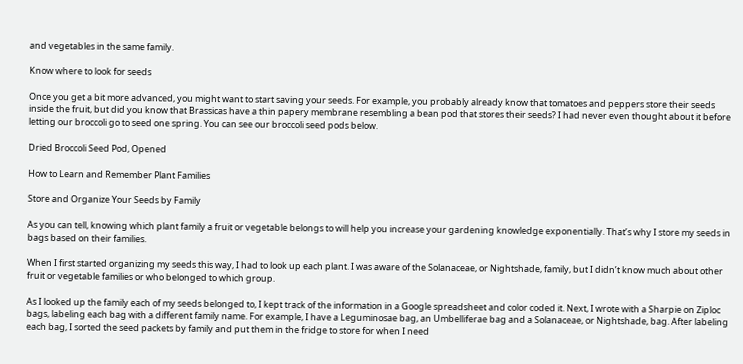and vegetables in the same family.

Know where to look for seeds

Once you get a bit more advanced, you might want to start saving your seeds. For example, you probably already know that tomatoes and peppers store their seeds inside the fruit, but did you know that Brassicas have a thin papery membrane resembling a bean pod that stores their seeds? I had never even thought about it before letting our broccoli go to seed one spring. You can see our broccoli seed pods below.

Dried Broccoli Seed Pod, Opened

How to Learn and Remember Plant Families

Store and Organize Your Seeds by Family

As you can tell, knowing which plant family a fruit or vegetable belongs to will help you increase your gardening knowledge exponentially. That’s why I store my seeds in bags based on their families.

When I first started organizing my seeds this way, I had to look up each plant. I was aware of the Solanaceae, or Nightshade, family, but I didn’t know much about other fruit or vegetable families or who belonged to which group.

As I looked up the family each of my seeds belonged to, I kept track of the information in a Google spreadsheet and color coded it. Next, I wrote with a Sharpie on Ziploc bags, labeling each bag with a different family name. For example, I have a Leguminosae bag, an Umbelliferae bag and a Solanaceae, or Nightshade, bag. After labeling each bag, I sorted the seed packets by family and put them in the fridge to store for when I need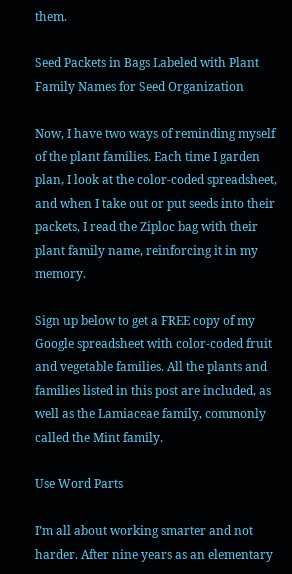them.

Seed Packets in Bags Labeled with Plant Family Names for Seed Organization

Now, I have two ways of reminding myself of the plant families. Each time I garden plan, I look at the color-coded spreadsheet, and when I take out or put seeds into their packets, I read the Ziploc bag with their plant family name, reinforcing it in my memory.

Sign up below to get a FREE copy of my Google spreadsheet with color-coded fruit and vegetable families. All the plants and families listed in this post are included, as well as the Lamiaceae family, commonly called the Mint family.

Use Word Parts

I’m all about working smarter and not harder. After nine years as an elementary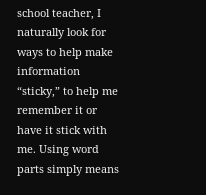school teacher, I naturally look for ways to help make information “sticky,” to help me remember it or have it stick with me. Using word parts simply means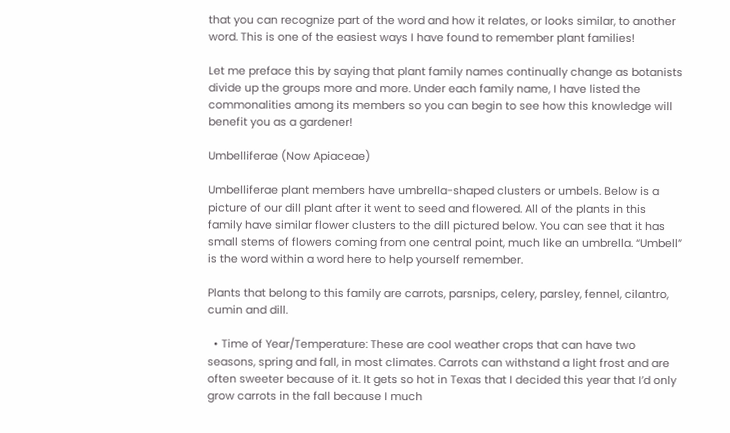that you can recognize part of the word and how it relates, or looks similar, to another word. This is one of the easiest ways I have found to remember plant families!

Let me preface this by saying that plant family names continually change as botanists divide up the groups more and more. Under each family name, I have listed the commonalities among its members so you can begin to see how this knowledge will benefit you as a gardener!

Umbelliferae (Now Apiaceae)

Umbelliferae plant members have umbrella-shaped clusters or umbels. Below is a picture of our dill plant after it went to seed and flowered. All of the plants in this family have similar flower clusters to the dill pictured below. You can see that it has small stems of flowers coming from one central point, much like an umbrella. “Umbell” is the word within a word here to help yourself remember.

Plants that belong to this family are carrots, parsnips, celery, parsley, fennel, cilantro, cumin and dill.

  • Time of Year/Temperature: These are cool weather crops that can have two seasons, spring and fall, in most climates. Carrots can withstand a light frost and are often sweeter because of it. It gets so hot in Texas that I decided this year that I’d only grow carrots in the fall because I much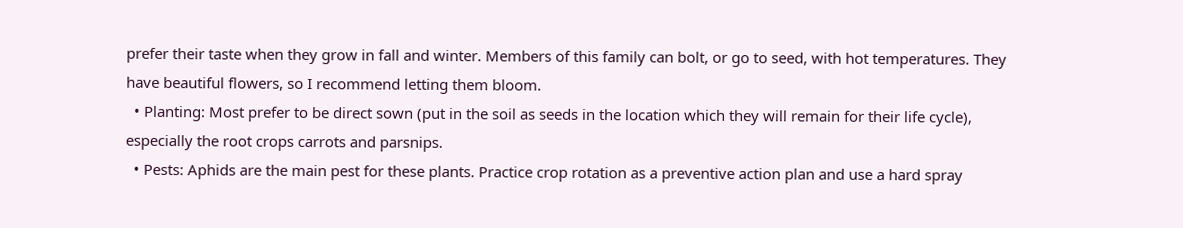prefer their taste when they grow in fall and winter. Members of this family can bolt, or go to seed, with hot temperatures. They have beautiful flowers, so I recommend letting them bloom.
  • Planting: Most prefer to be direct sown (put in the soil as seeds in the location which they will remain for their life cycle), especially the root crops carrots and parsnips.
  • Pests: Aphids are the main pest for these plants. Practice crop rotation as a preventive action plan and use a hard spray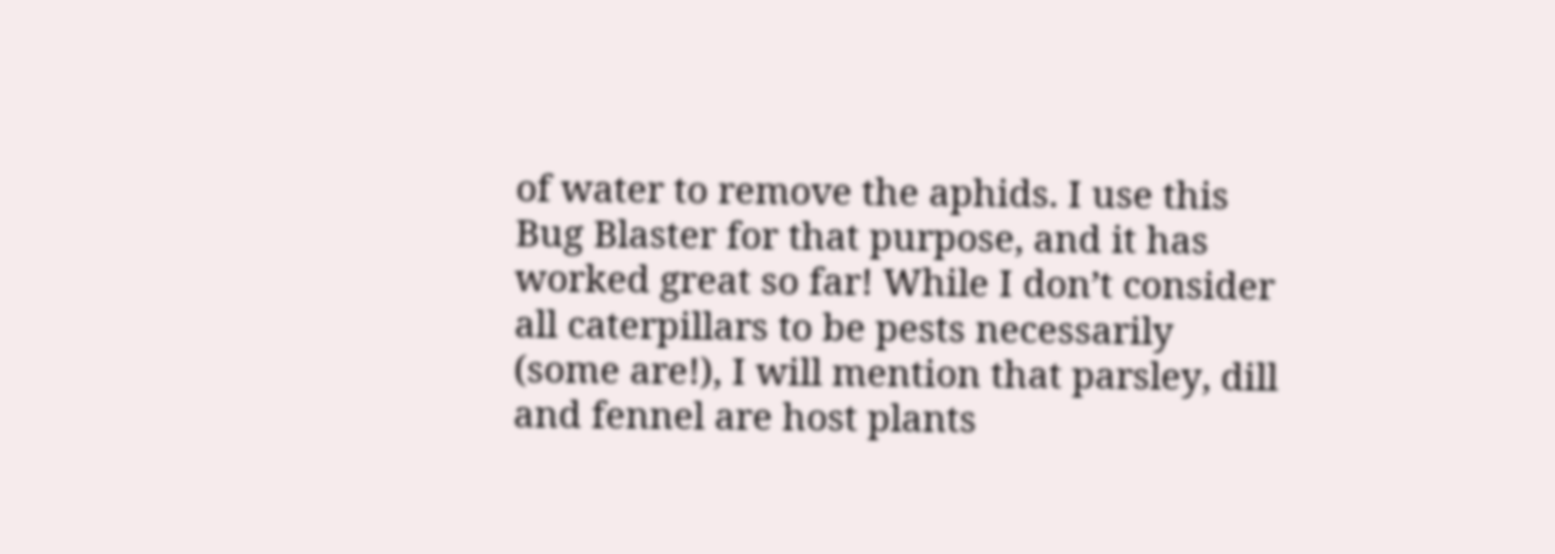of water to remove the aphids. I use this Bug Blaster for that purpose, and it has worked great so far! While I don’t consider all caterpillars to be pests necessarily (some are!), I will mention that parsley, dill and fennel are host plants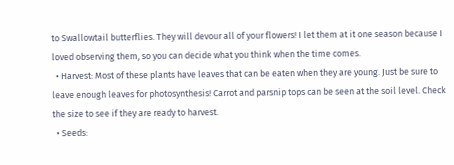to Swallowtail butterflies. They will devour all of your flowers! I let them at it one season because I loved observing them, so you can decide what you think when the time comes.
  • Harvest: Most of these plants have leaves that can be eaten when they are young. Just be sure to leave enough leaves for photosynthesis! Carrot and parsnip tops can be seen at the soil level. Check the size to see if they are ready to harvest.
  • Seeds: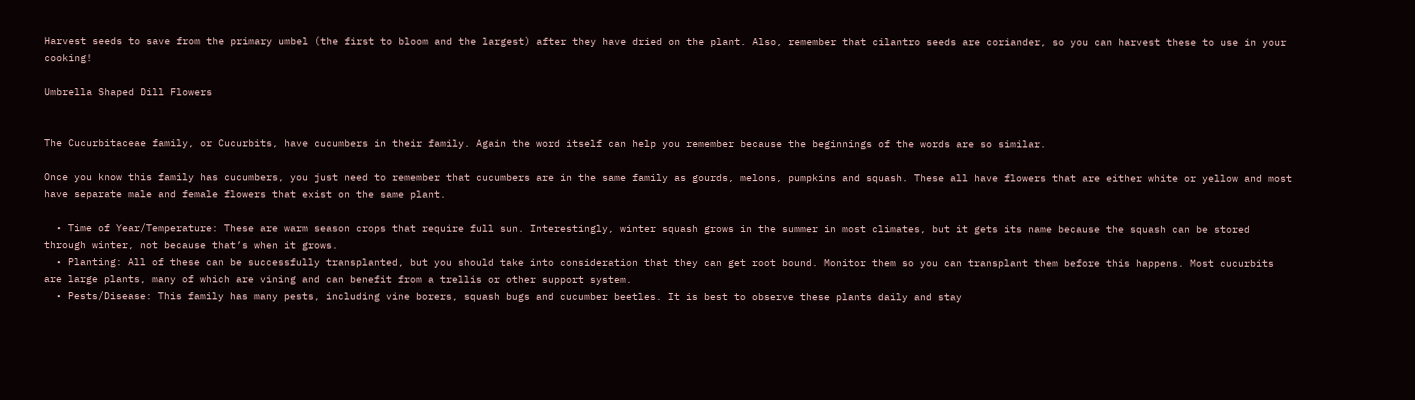Harvest seeds to save from the primary umbel (the first to bloom and the largest) after they have dried on the plant. Also, remember that cilantro seeds are coriander, so you can harvest these to use in your cooking!

Umbrella Shaped Dill Flowers


The Cucurbitaceae family, or Cucurbits, have cucumbers in their family. Again the word itself can help you remember because the beginnings of the words are so similar.

Once you know this family has cucumbers, you just need to remember that cucumbers are in the same family as gourds, melons, pumpkins and squash. These all have flowers that are either white or yellow and most have separate male and female flowers that exist on the same plant.

  • Time of Year/Temperature: These are warm season crops that require full sun. Interestingly, winter squash grows in the summer in most climates, but it gets its name because the squash can be stored through winter, not because that’s when it grows.
  • Planting: All of these can be successfully transplanted, but you should take into consideration that they can get root bound. Monitor them so you can transplant them before this happens. Most cucurbits are large plants, many of which are vining and can benefit from a trellis or other support system.
  • Pests/Disease: This family has many pests, including vine borers, squash bugs and cucumber beetles. It is best to observe these plants daily and stay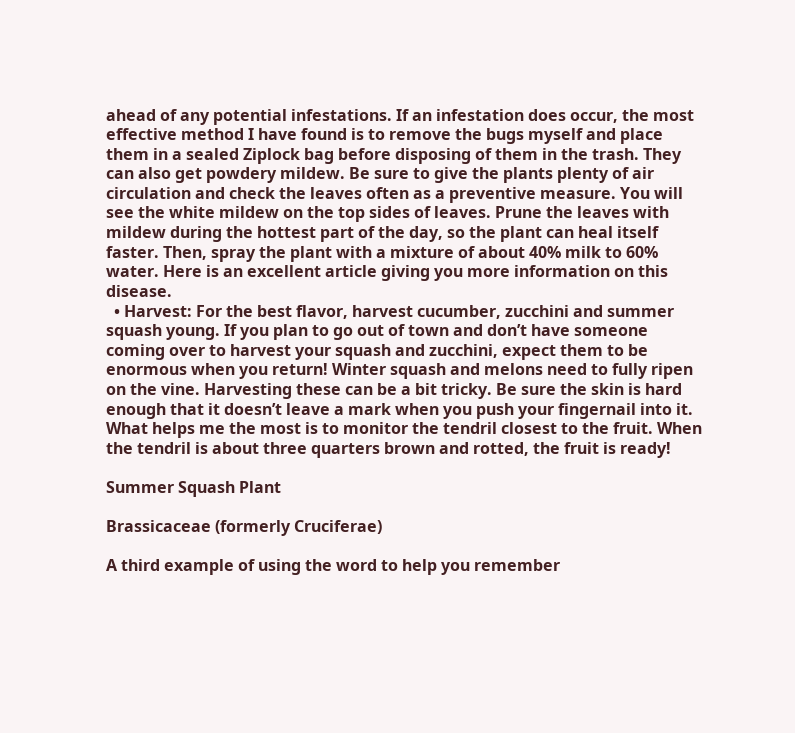ahead of any potential infestations. If an infestation does occur, the most effective method I have found is to remove the bugs myself and place them in a sealed Ziplock bag before disposing of them in the trash. They can also get powdery mildew. Be sure to give the plants plenty of air circulation and check the leaves often as a preventive measure. You will see the white mildew on the top sides of leaves. Prune the leaves with mildew during the hottest part of the day, so the plant can heal itself faster. Then, spray the plant with a mixture of about 40% milk to 60% water. Here is an excellent article giving you more information on this disease.
  • Harvest: For the best flavor, harvest cucumber, zucchini and summer squash young. If you plan to go out of town and don’t have someone coming over to harvest your squash and zucchini, expect them to be enormous when you return! Winter squash and melons need to fully ripen on the vine. Harvesting these can be a bit tricky. Be sure the skin is hard enough that it doesn’t leave a mark when you push your fingernail into it. What helps me the most is to monitor the tendril closest to the fruit. When the tendril is about three quarters brown and rotted, the fruit is ready!

Summer Squash Plant

Brassicaceae (formerly Cruciferae)

A third example of using the word to help you remember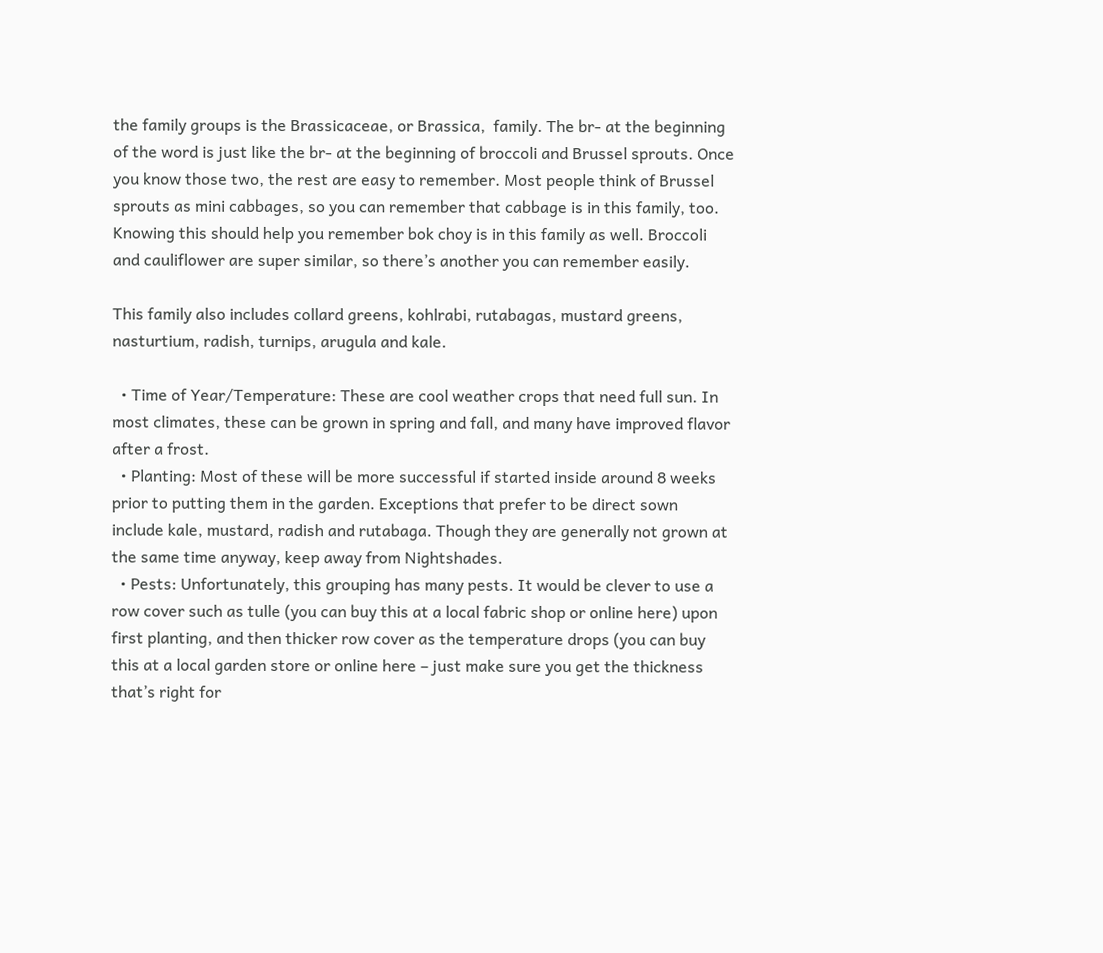the family groups is the Brassicaceae, or Brassica,  family. The br- at the beginning of the word is just like the br- at the beginning of broccoli and Brussel sprouts. Once you know those two, the rest are easy to remember. Most people think of Brussel sprouts as mini cabbages, so you can remember that cabbage is in this family, too. Knowing this should help you remember bok choy is in this family as well. Broccoli and cauliflower are super similar, so there’s another you can remember easily.

This family also includes collard greens, kohlrabi, rutabagas, mustard greens, nasturtium, radish, turnips, arugula and kale.

  • Time of Year/Temperature: These are cool weather crops that need full sun. In most climates, these can be grown in spring and fall, and many have improved flavor after a frost.
  • Planting: Most of these will be more successful if started inside around 8 weeks prior to putting them in the garden. Exceptions that prefer to be direct sown include kale, mustard, radish and rutabaga. Though they are generally not grown at the same time anyway, keep away from Nightshades.
  • Pests: Unfortunately, this grouping has many pests. It would be clever to use a row cover such as tulle (you can buy this at a local fabric shop or online here) upon first planting, and then thicker row cover as the temperature drops (you can buy this at a local garden store or online here – just make sure you get the thickness that’s right for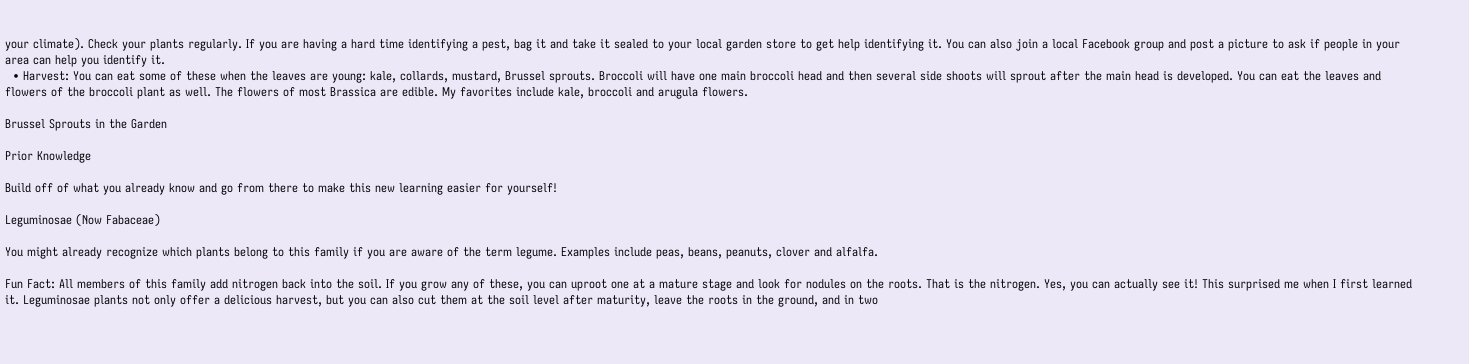your climate). Check your plants regularly. If you are having a hard time identifying a pest, bag it and take it sealed to your local garden store to get help identifying it. You can also join a local Facebook group and post a picture to ask if people in your area can help you identify it.
  • Harvest: You can eat some of these when the leaves are young: kale, collards, mustard, Brussel sprouts. Broccoli will have one main broccoli head and then several side shoots will sprout after the main head is developed. You can eat the leaves and flowers of the broccoli plant as well. The flowers of most Brassica are edible. My favorites include kale, broccoli and arugula flowers.

Brussel Sprouts in the Garden

Prior Knowledge

Build off of what you already know and go from there to make this new learning easier for yourself!

Leguminosae (Now Fabaceae)

You might already recognize which plants belong to this family if you are aware of the term legume. Examples include peas, beans, peanuts, clover and alfalfa.

Fun Fact: All members of this family add nitrogen back into the soil. If you grow any of these, you can uproot one at a mature stage and look for nodules on the roots. That is the nitrogen. Yes, you can actually see it! This surprised me when I first learned it. Leguminosae plants not only offer a delicious harvest, but you can also cut them at the soil level after maturity, leave the roots in the ground, and in two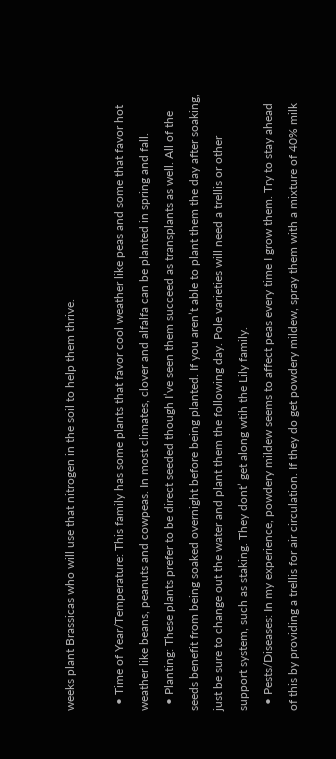weeks plant Brassicas who will use that nitrogen in the soil to help them thrive.

  • Time of Year/Temperature: This family has some plants that favor cool weather like peas and some that favor hot weather like beans, peanuts and cowpeas. In most climates, clover and alfalfa can be planted in spring and fall.
  • Planting: These plants prefer to be direct seeded though I’ve seen them succeed as transplants as well. All of the seeds benefit from being soaked overnight before being planted. If you aren’t able to plant them the day after soaking, just be sure to change out the water and plant them the following day. Pole varieties will need a trellis or other support system, such as staking. They dont’ get along wtih the Lily family.
  • Pests/Diseases: In my experience, powdery mildew seems to affect peas every time I grow them. Try to stay ahead of this by providing a trellis for air circulation. If they do get powdery mildew, spray them with a mixture of 40% milk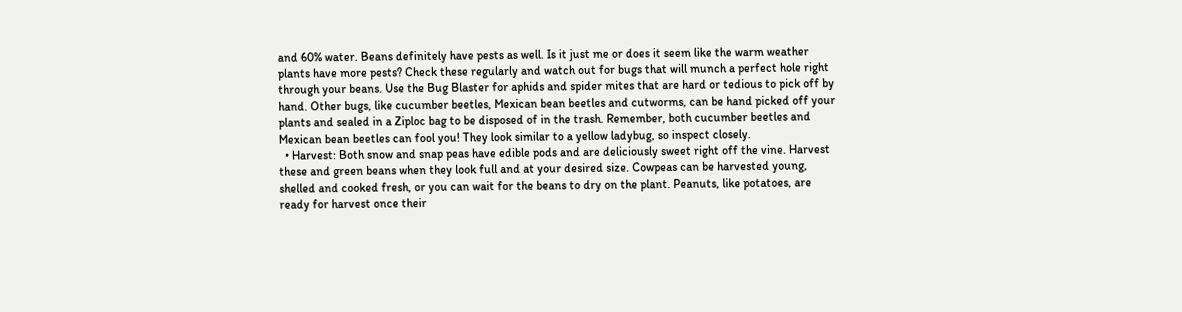and 60% water. Beans definitely have pests as well. Is it just me or does it seem like the warm weather plants have more pests? Check these regularly and watch out for bugs that will munch a perfect hole right through your beans. Use the Bug Blaster for aphids and spider mites that are hard or tedious to pick off by hand. Other bugs, like cucumber beetles, Mexican bean beetles and cutworms, can be hand picked off your plants and sealed in a Ziploc bag to be disposed of in the trash. Remember, both cucumber beetles and Mexican bean beetles can fool you! They look similar to a yellow ladybug, so inspect closely.
  • Harvest: Both snow and snap peas have edible pods and are deliciously sweet right off the vine. Harvest these and green beans when they look full and at your desired size. Cowpeas can be harvested young, shelled and cooked fresh, or you can wait for the beans to dry on the plant. Peanuts, like potatoes, are ready for harvest once their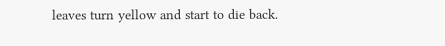leaves turn yellow and start to die back.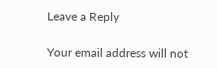Leave a Reply

Your email address will not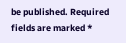be published. Required fields are marked *